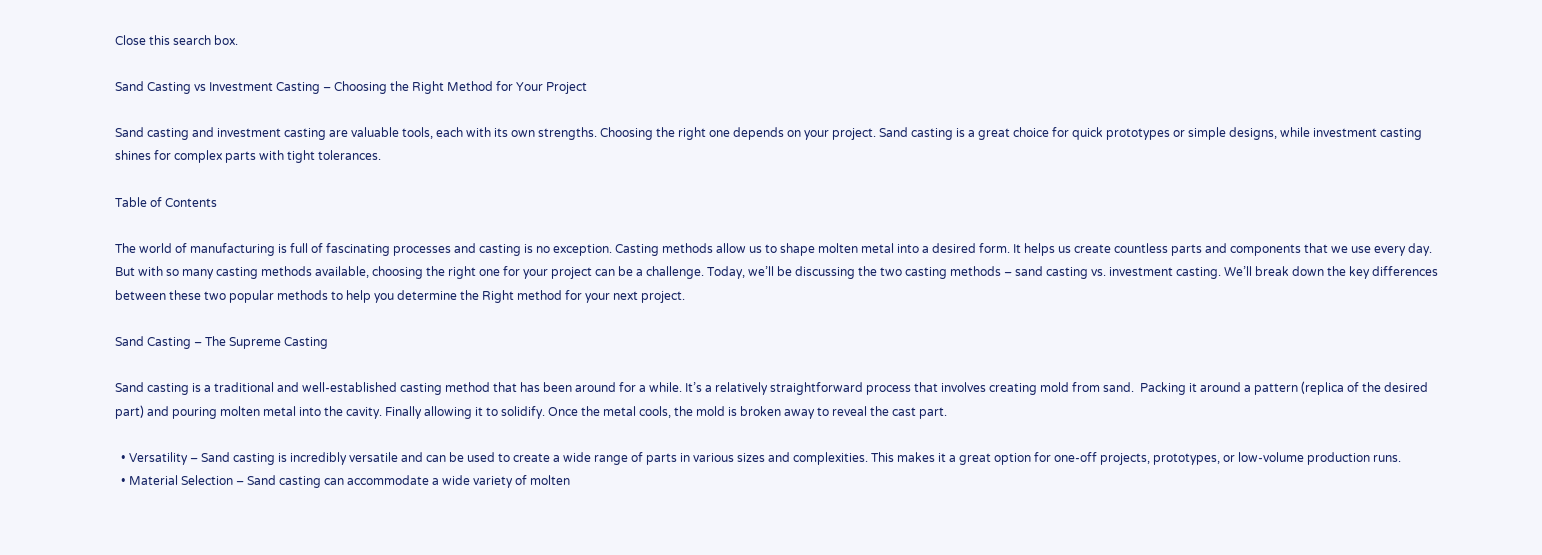Close this search box.

Sand Casting vs Investment Casting – Choosing the Right Method for Your Project

Sand casting and investment casting are valuable tools, each with its own strengths. Choosing the right one depends on your project. Sand casting is a great choice for quick prototypes or simple designs, while investment casting shines for complex parts with tight tolerances.

Table of Contents

The world of manufacturing is full of fascinating processes and casting is no exception. Casting methods allow us to shape molten metal into a desired form. It helps us create countless parts and components that we use every day. But with so many casting methods available, choosing the right one for your project can be a challenge. Today, we’ll be discussing the two casting methods – sand casting vs. investment casting. We’ll break down the key differences between these two popular methods to help you determine the Right method for your next project.

Sand Casting – The Supreme Casting

Sand casting is a traditional and well-established casting method that has been around for a while. It’s a relatively straightforward process that involves creating mold from sand.  Packing it around a pattern (replica of the desired part) and pouring molten metal into the cavity. Finally allowing it to solidify. Once the metal cools, the mold is broken away to reveal the cast part.

  • Versatility – Sand casting is incredibly versatile and can be used to create a wide range of parts in various sizes and complexities. This makes it a great option for one-off projects, prototypes, or low-volume production runs.
  • Material Selection – Sand casting can accommodate a wide variety of molten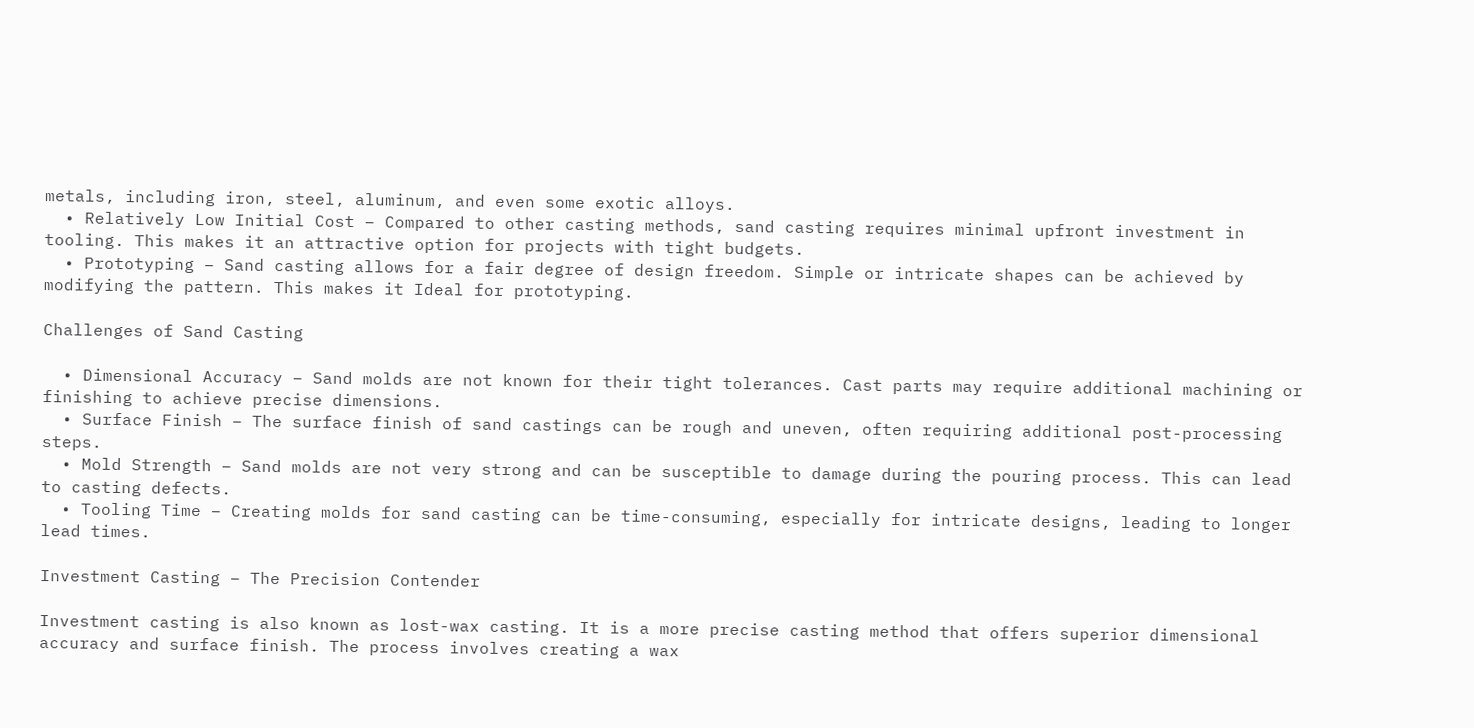metals, including iron, steel, aluminum, and even some exotic alloys.
  • Relatively Low Initial Cost – Compared to other casting methods, sand casting requires minimal upfront investment in tooling. This makes it an attractive option for projects with tight budgets.
  • Prototyping – Sand casting allows for a fair degree of design freedom. Simple or intricate shapes can be achieved by modifying the pattern. This makes it Ideal for prototyping.

Challenges of Sand Casting

  • Dimensional Accuracy – Sand molds are not known for their tight tolerances. Cast parts may require additional machining or finishing to achieve precise dimensions.
  • Surface Finish – The surface finish of sand castings can be rough and uneven, often requiring additional post-processing steps.
  • Mold Strength – Sand molds are not very strong and can be susceptible to damage during the pouring process. This can lead to casting defects.
  • Tooling Time – Creating molds for sand casting can be time-consuming, especially for intricate designs, leading to longer lead times.

Investment Casting – The Precision Contender

Investment casting is also known as lost-wax casting. It is a more precise casting method that offers superior dimensional accuracy and surface finish. The process involves creating a wax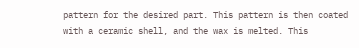pattern for the desired part. This pattern is then coated with a ceramic shell, and the wax is melted. This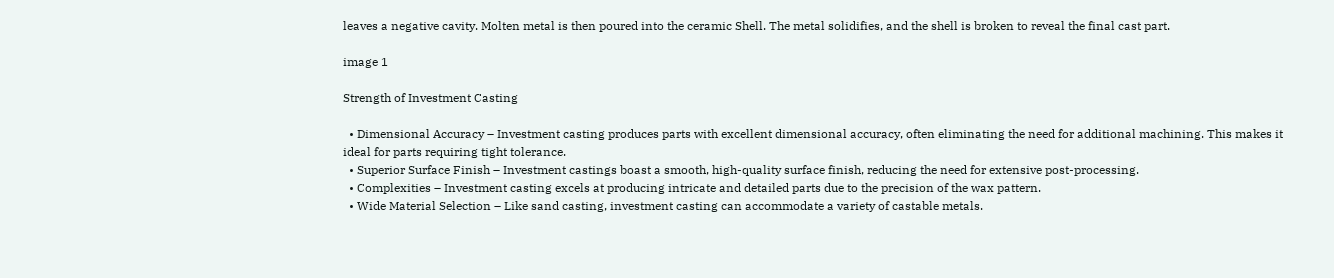leaves a negative cavity. Molten metal is then poured into the ceramic Shell. The metal solidifies, and the shell is broken to reveal the final cast part.

image 1

Strength of Investment Casting

  • Dimensional Accuracy – Investment casting produces parts with excellent dimensional accuracy, often eliminating the need for additional machining. This makes it ideal for parts requiring tight tolerance.
  • Superior Surface Finish – Investment castings boast a smooth, high-quality surface finish, reducing the need for extensive post-processing.
  • Complexities – Investment casting excels at producing intricate and detailed parts due to the precision of the wax pattern.
  • Wide Material Selection – Like sand casting, investment casting can accommodate a variety of castable metals.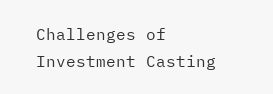Challenges of Investment Casting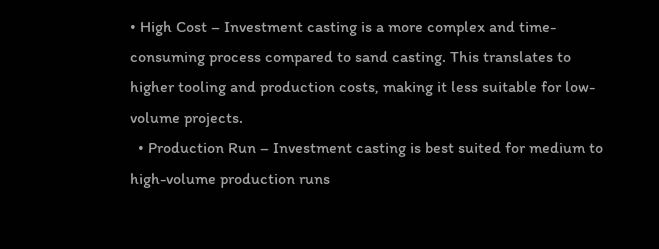• High Cost – Investment casting is a more complex and time-consuming process compared to sand casting. This translates to higher tooling and production costs, making it less suitable for low-volume projects.
  • Production Run – Investment casting is best suited for medium to high-volume production runs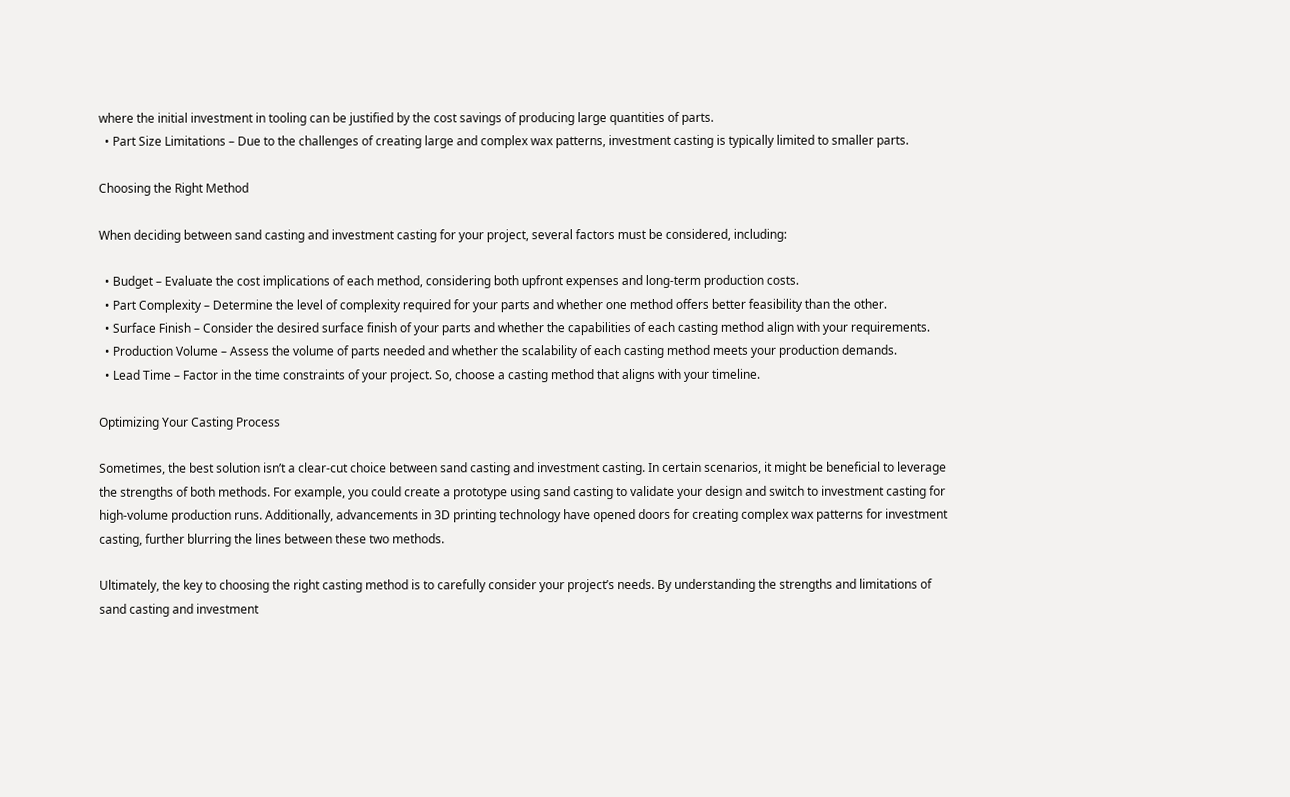where the initial investment in tooling can be justified by the cost savings of producing large quantities of parts.
  • Part Size Limitations – Due to the challenges of creating large and complex wax patterns, investment casting is typically limited to smaller parts.

Choosing the Right Method

When deciding between sand casting and investment casting for your project, several factors must be considered, including:

  • Budget – Evaluate the cost implications of each method, considering both upfront expenses and long-term production costs.
  • Part Complexity – Determine the level of complexity required for your parts and whether one method offers better feasibility than the other.
  • Surface Finish – Consider the desired surface finish of your parts and whether the capabilities of each casting method align with your requirements.
  • Production Volume – Assess the volume of parts needed and whether the scalability of each casting method meets your production demands.
  • Lead Time – Factor in the time constraints of your project. So, choose a casting method that aligns with your timeline.

Optimizing Your Casting Process

Sometimes, the best solution isn’t a clear-cut choice between sand casting and investment casting. In certain scenarios, it might be beneficial to leverage the strengths of both methods. For example, you could create a prototype using sand casting to validate your design and switch to investment casting for high-volume production runs. Additionally, advancements in 3D printing technology have opened doors for creating complex wax patterns for investment casting, further blurring the lines between these two methods.

Ultimately, the key to choosing the right casting method is to carefully consider your project’s needs. By understanding the strengths and limitations of sand casting and investment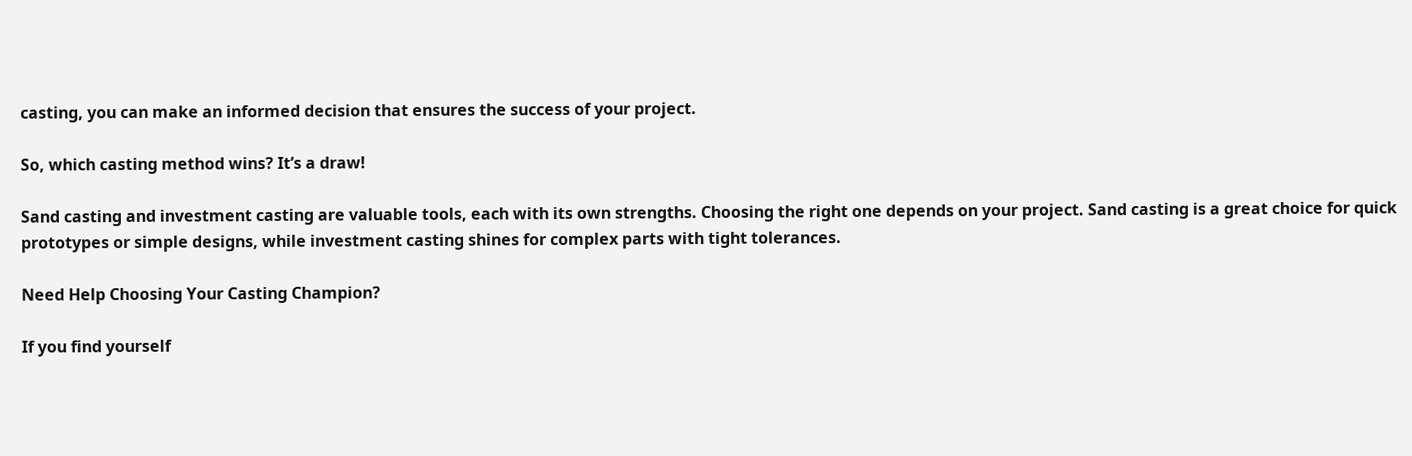casting, you can make an informed decision that ensures the success of your project.

So, which casting method wins? It’s a draw!

Sand casting and investment casting are valuable tools, each with its own strengths. Choosing the right one depends on your project. Sand casting is a great choice for quick prototypes or simple designs, while investment casting shines for complex parts with tight tolerances.

Need Help Choosing Your Casting Champion?

If you find yourself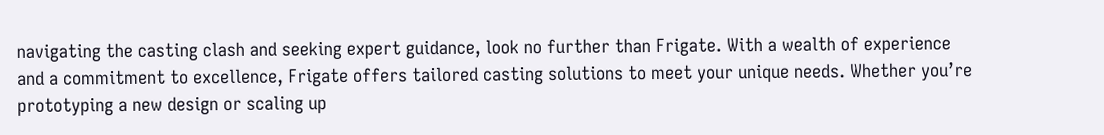navigating the casting clash and seeking expert guidance, look no further than Frigate. With a wealth of experience and a commitment to excellence, Frigate offers tailored casting solutions to meet your unique needs. Whether you’re prototyping a new design or scaling up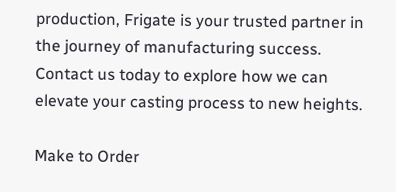production, Frigate is your trusted partner in the journey of manufacturing success. Contact us today to explore how we can elevate your casting process to new heights.

Make to Order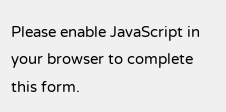Please enable JavaScript in your browser to complete this form.